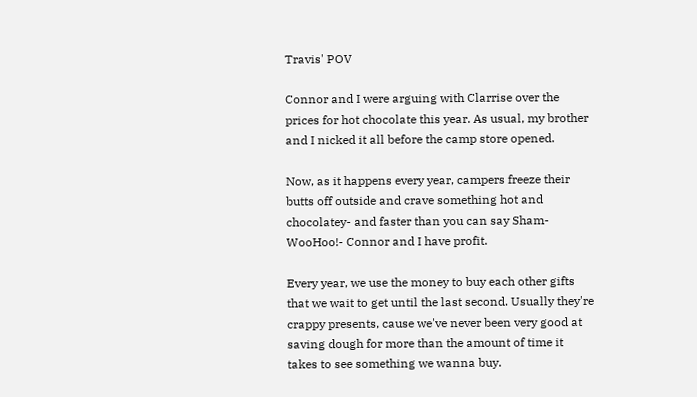Travis' POV

Connor and I were arguing with Clarrise over the prices for hot chocolate this year. As usual, my brother and I nicked it all before the camp store opened.

Now, as it happens every year, campers freeze their butts off outside and crave something hot and chocolatey- and faster than you can say Sham-WooHoo!- Connor and I have profit.

Every year, we use the money to buy each other gifts that we wait to get until the last second. Usually they're crappy presents, cause we've never been very good at saving dough for more than the amount of time it takes to see something we wanna buy.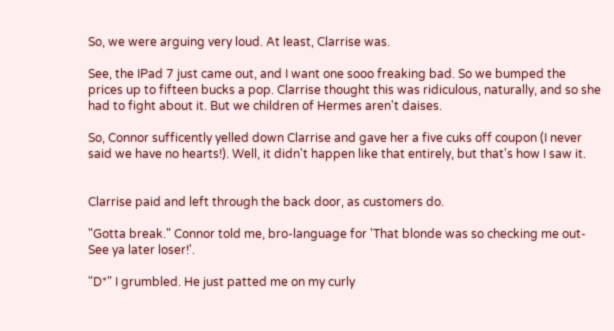So, we were arguing very loud. At least, Clarrise was.

See, the IPad 7 just came out, and I want one sooo freaking bad. So we bumped the prices up to fifteen bucks a pop. Clarrise thought this was ridiculous, naturally, and so she had to fight about it. But we children of Hermes aren't daises.

So, Connor sufficently yelled down Clarrise and gave her a five cuks off coupon (I never said we have no hearts!). Well, it didn't happen like that entirely, but that's how I saw it.


Clarrise paid and left through the back door, as customers do.

"Gotta break." Connor told me, bro-language for 'That blonde was so checking me out-See ya later loser!'.

"D*" I grumbled. He just patted me on my curly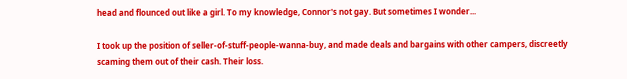head and flounced out like a girl. To my knowledge, Connor's not gay. But sometimes I wonder...

I took up the position of seller-of-stuff-people-wanna-buy, and made deals and bargains with other campers, discreetly scaming them out of their cash. Their loss.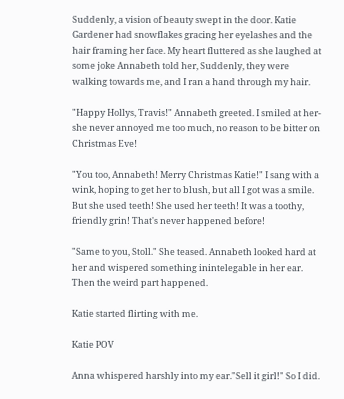Suddenly, a vision of beauty swept in the door. Katie Gardener had snowflakes gracing her eyelashes and the hair framing her face. My heart fluttered as she laughed at some joke Annabeth told her, Suddenly, they were walking towards me, and I ran a hand through my hair.

"Happy Hollys, Travis!" Annabeth greeted. I smiled at her- she never annoyed me too much, no reason to be bitter on Christmas Eve!

"You too, Annabeth! Merry Christmas Katie!" I sang with a wink, hoping to get her to blush, but all I got was a smile. But she used teeth! She used her teeth! It was a toothy, friendly grin! That's never happened before!

"Same to you, Stoll." She teased. Annabeth looked hard at her and wispered something inintelegable in her ear. Then the weird part happened.

Katie started flirting with me.

Katie POV

Anna whispered harshly into my ear."Sell it girl!" So I did.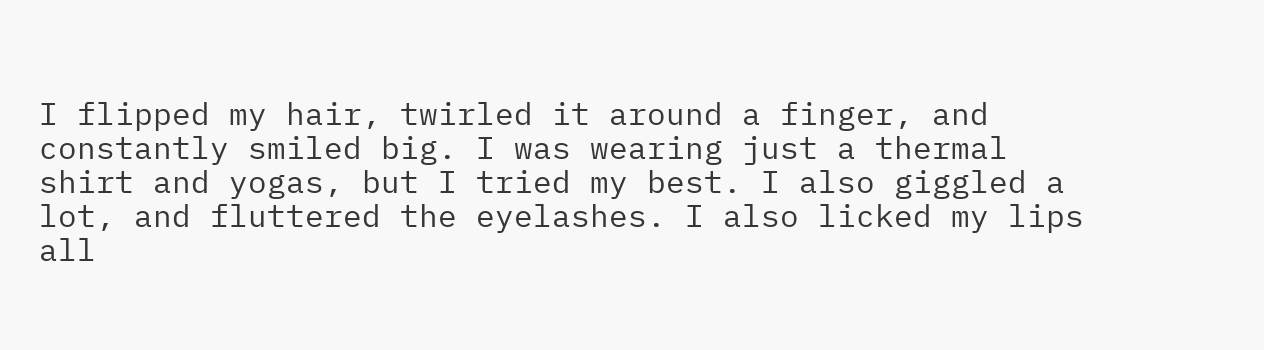I flipped my hair, twirled it around a finger, and constantly smiled big. I was wearing just a thermal shirt and yogas, but I tried my best. I also giggled a lot, and fluttered the eyelashes. I also licked my lips all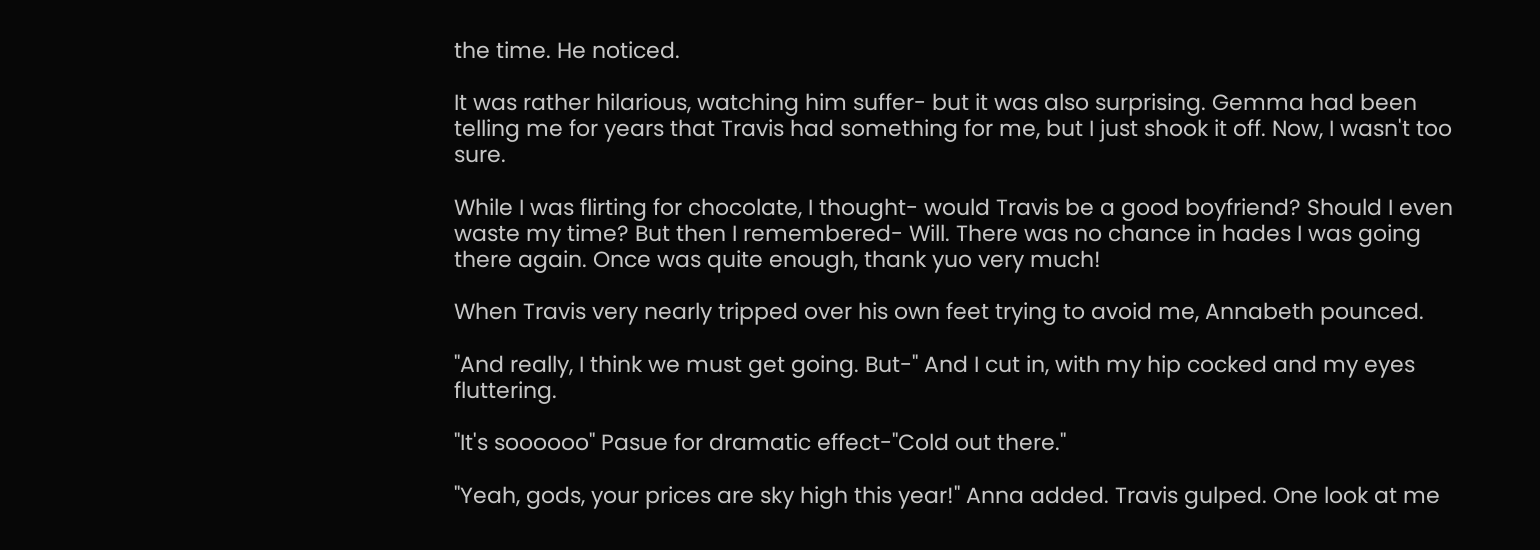the time. He noticed.

It was rather hilarious, watching him suffer- but it was also surprising. Gemma had been telling me for years that Travis had something for me, but I just shook it off. Now, I wasn't too sure.

While I was flirting for chocolate, I thought- would Travis be a good boyfriend? Should I even waste my time? But then I remembered- Will. There was no chance in hades I was going there again. Once was quite enough, thank yuo very much!

When Travis very nearly tripped over his own feet trying to avoid me, Annabeth pounced.

"And really, I think we must get going. But-" And I cut in, with my hip cocked and my eyes fluttering.

"It's soooooo" Pasue for dramatic effect-"Cold out there."

"Yeah, gods, your prices are sky high this year!" Anna added. Travis gulped. One look at me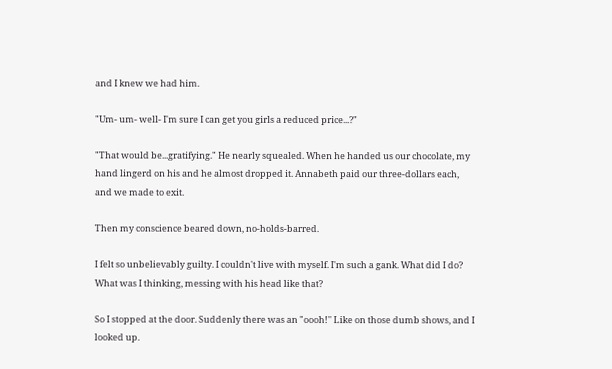and I knew we had him.

"Um- um- well- I'm sure I can get you girls a reduced price...?"

"That would be...gratifying." He nearly squealed. When he handed us our chocolate, my hand lingerd on his and he almost dropped it. Annabeth paid our three-dollars each, and we made to exit.

Then my conscience beared down, no-holds-barred.

I felt so unbelievably guilty. I couldn't live with myself. I'm such a gank. What did I do? What was I thinking, messing with his head like that?

So I stopped at the door. Suddenly there was an "oooh!'' Like on those dumb shows, and I looked up.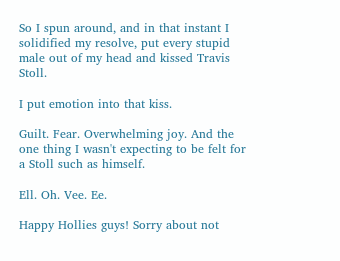So I spun around, and in that instant I solidified my resolve, put every stupid male out of my head and kissed Travis Stoll.

I put emotion into that kiss.

Guilt. Fear. Overwhelming joy. And the one thing I wasn't expecting to be felt for a Stoll such as himself.

Ell. Oh. Vee. Ee.

Happy Hollies guys! Sorry about not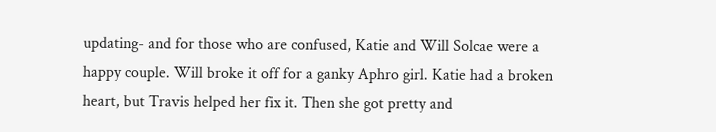updating- and for those who are confused, Katie and Will Solcae were a happy couple. Will broke it off for a ganky Aphro girl. Katie had a broken heart, but Travis helped her fix it. Then she got pretty and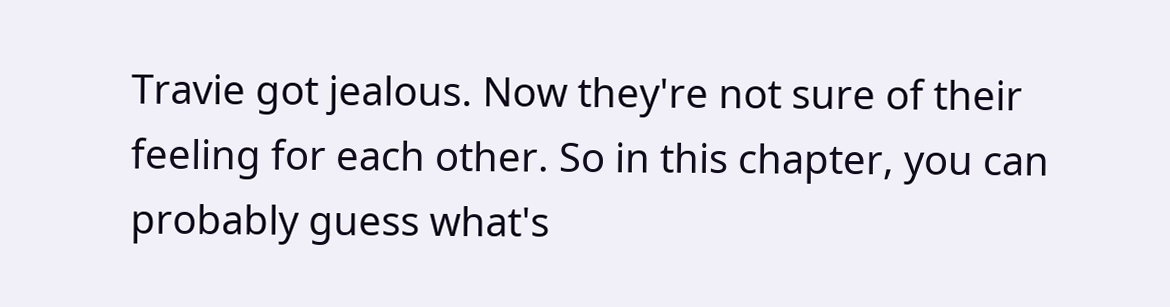Travie got jealous. Now they're not sure of their feeling for each other. So in this chapter, you can probably guess what's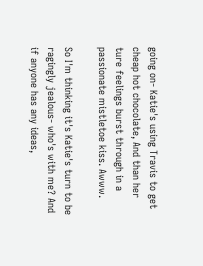going on- Katie's using Travis to get cheap hot chocolate, And than her ture feelings burst through in a passionate mistletoe kiss. Awww.

So I'm thinking it's Katie's turn to be ragingly jealous- who's with me? And if anyone has any ideas,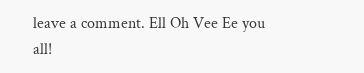leave a comment. Ell Oh Vee Ee you all!